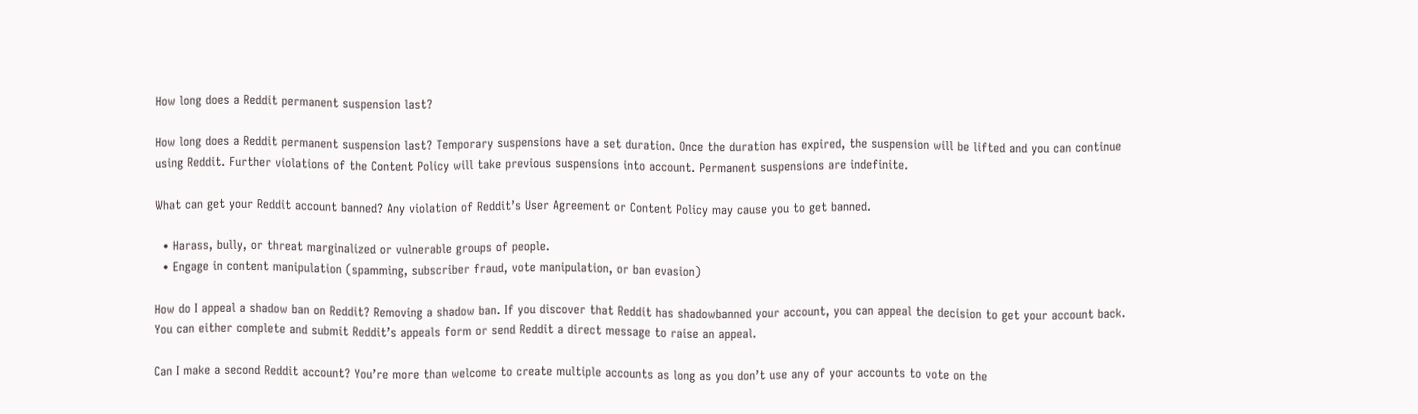How long does a Reddit permanent suspension last?

How long does a Reddit permanent suspension last? Temporary suspensions have a set duration. Once the duration has expired, the suspension will be lifted and you can continue using Reddit. Further violations of the Content Policy will take previous suspensions into account. Permanent suspensions are indefinite.

What can get your Reddit account banned? Any violation of Reddit’s User Agreement or Content Policy may cause you to get banned.

  • Harass, bully, or threat marginalized or vulnerable groups of people.
  • Engage in content manipulation (spamming, subscriber fraud, vote manipulation, or ban evasion)

How do I appeal a shadow ban on Reddit? Removing a shadow ban. If you discover that Reddit has shadowbanned your account, you can appeal the decision to get your account back. You can either complete and submit Reddit’s appeals form or send Reddit a direct message to raise an appeal.

Can I make a second Reddit account? You’re more than welcome to create multiple accounts as long as you don’t use any of your accounts to vote on the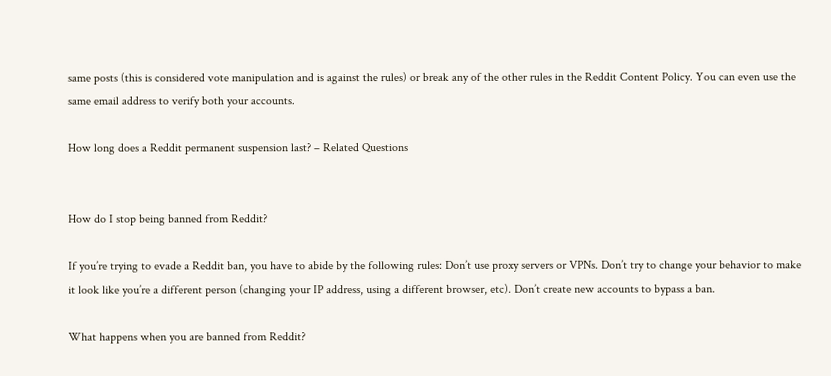same posts (this is considered vote manipulation and is against the rules) or break any of the other rules in the Reddit Content Policy. You can even use the same email address to verify both your accounts.

How long does a Reddit permanent suspension last? – Related Questions


How do I stop being banned from Reddit?

If you’re trying to evade a Reddit ban, you have to abide by the following rules: Don’t use proxy servers or VPNs. Don’t try to change your behavior to make it look like you’re a different person (changing your IP address, using a different browser, etc). Don’t create new accounts to bypass a ban.

What happens when you are banned from Reddit?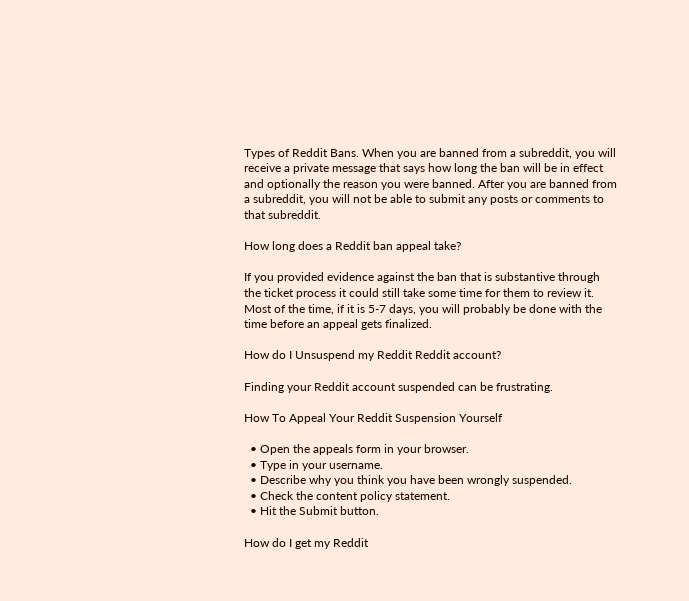Types of Reddit Bans. When you are banned from a subreddit, you will receive a private message that says how long the ban will be in effect and optionally the reason you were banned. After you are banned from a subreddit, you will not be able to submit any posts or comments to that subreddit.

How long does a Reddit ban appeal take?

If you provided evidence against the ban that is substantive through the ticket process it could still take some time for them to review it. Most of the time, if it is 5-7 days, you will probably be done with the time before an appeal gets finalized.

How do I Unsuspend my Reddit Reddit account?

Finding your Reddit account suspended can be frustrating.

How To Appeal Your Reddit Suspension Yourself

  • Open the appeals form in your browser.
  • Type in your username.
  • Describe why you think you have been wrongly suspended.
  • Check the content policy statement.
  • Hit the Submit button.

How do I get my Reddit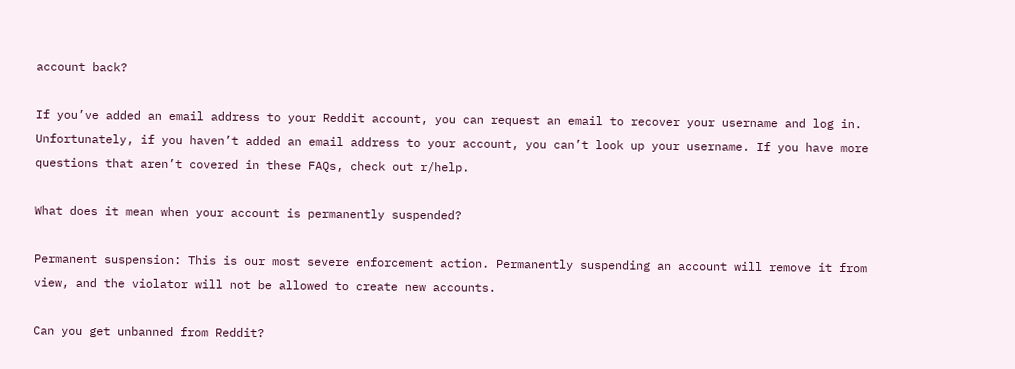account back?

If you’ve added an email address to your Reddit account, you can request an email to recover your username and log in. Unfortunately, if you haven’t added an email address to your account, you can’t look up your username. If you have more questions that aren’t covered in these FAQs, check out r/help.

What does it mean when your account is permanently suspended?

Permanent suspension: This is our most severe enforcement action. Permanently suspending an account will remove it from view, and the violator will not be allowed to create new accounts.

Can you get unbanned from Reddit?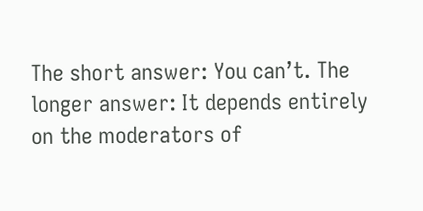The short answer: You can’t. The longer answer: It depends entirely on the moderators of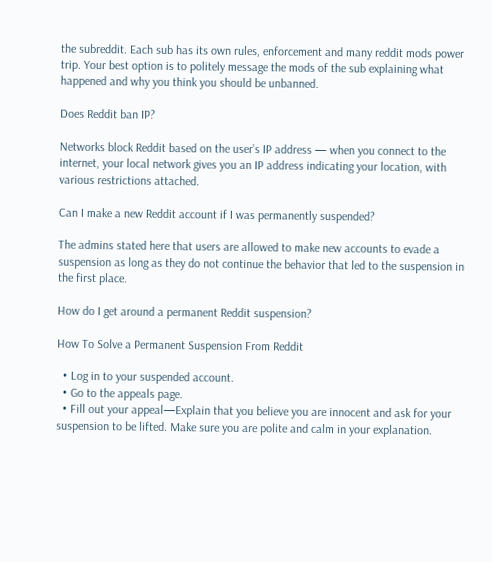the subreddit. Each sub has its own rules, enforcement and many reddit mods power trip. Your best option is to politely message the mods of the sub explaining what happened and why you think you should be unbanned.

Does Reddit ban IP?

Networks block Reddit based on the user’s IP address — when you connect to the internet, your local network gives you an IP address indicating your location, with various restrictions attached.

Can I make a new Reddit account if I was permanently suspended?

The admins stated here that users are allowed to make new accounts to evade a suspension as long as they do not continue the behavior that led to the suspension in the first place.

How do I get around a permanent Reddit suspension?

How To Solve a Permanent Suspension From Reddit

  • Log in to your suspended account.
  • Go to the appeals page.
  • Fill out your appeal—Explain that you believe you are innocent and ask for your suspension to be lifted. Make sure you are polite and calm in your explanation.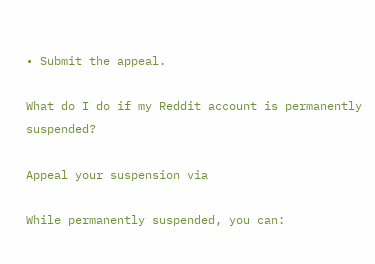• Submit the appeal.

What do I do if my Reddit account is permanently suspended?

Appeal your suspension via

While permanently suspended, you can: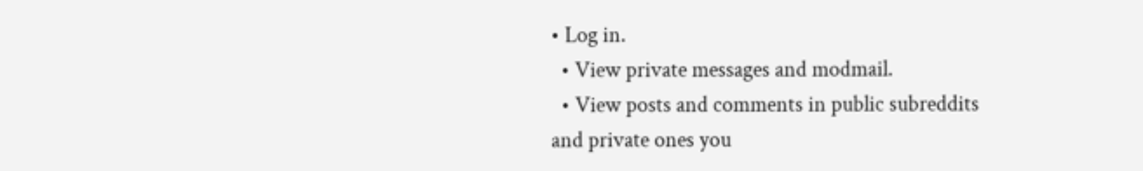• Log in.
  • View private messages and modmail.
  • View posts and comments in public subreddits and private ones you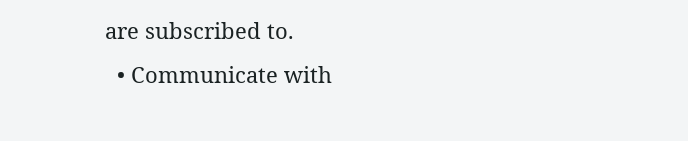are subscribed to.
  • Communicate with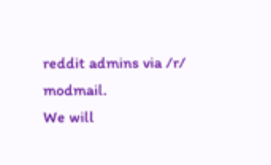reddit admins via /r/ modmail.
We will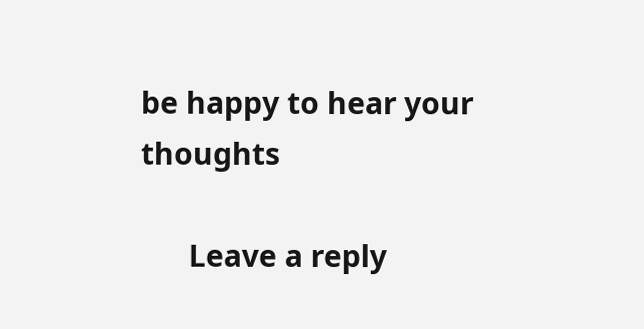be happy to hear your thoughts

      Leave a reply